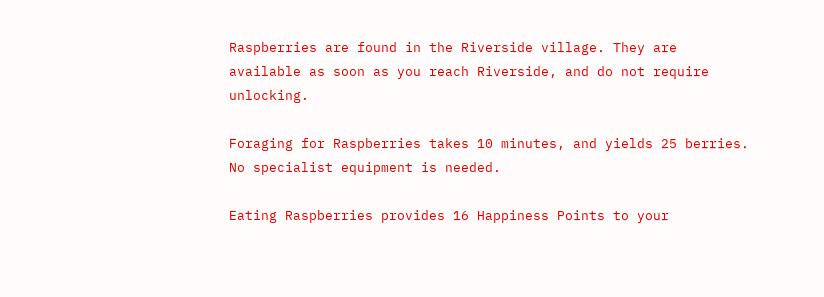Raspberries are found in the Riverside village. They are available as soon as you reach Riverside, and do not require unlocking.

Foraging for Raspberries takes 10 minutes, and yields 25 berries. No specialist equipment is needed.

Eating Raspberries provides 16 Happiness Points to your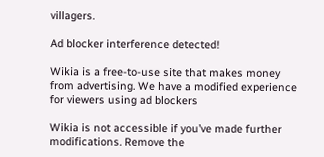villagers.

Ad blocker interference detected!

Wikia is a free-to-use site that makes money from advertising. We have a modified experience for viewers using ad blockers

Wikia is not accessible if you’ve made further modifications. Remove the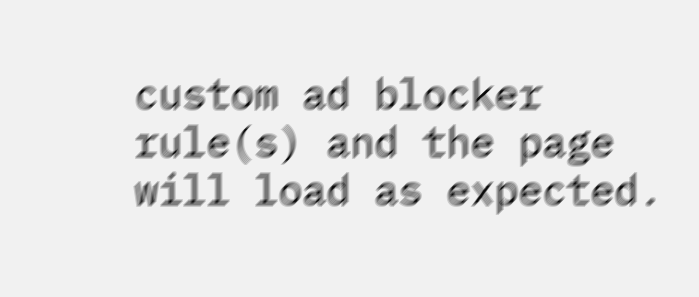custom ad blocker rule(s) and the page will load as expected.